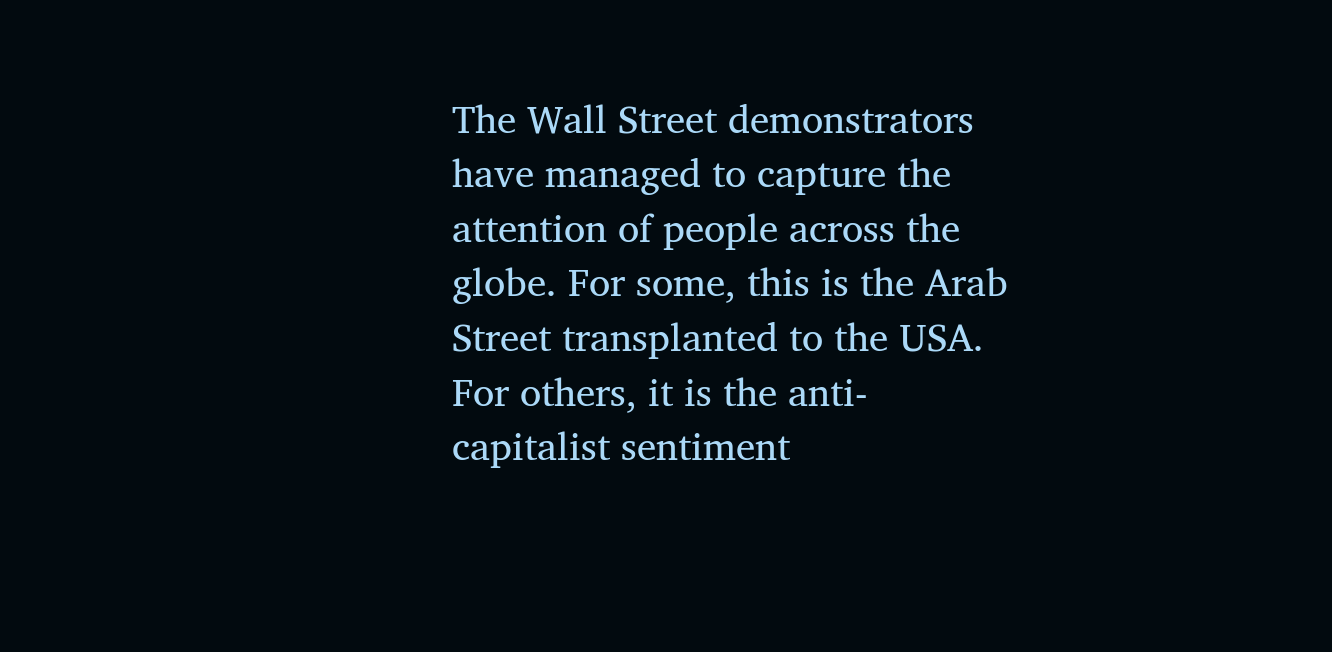The Wall Street demonstrators have managed to capture the attention of people across the globe. For some, this is the Arab Street transplanted to the USA.  For others, it is the anti-capitalist sentiment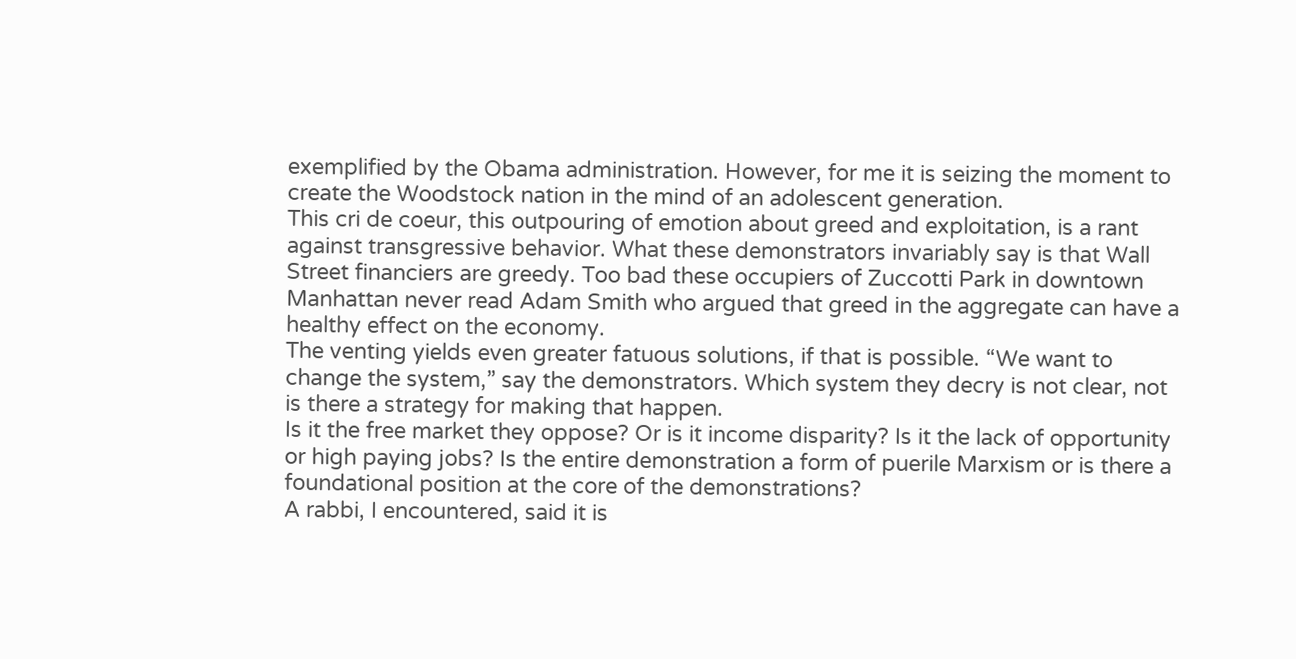exemplified by the Obama administration. However, for me it is seizing the moment to create the Woodstock nation in the mind of an adolescent generation.
This cri de coeur, this outpouring of emotion about greed and exploitation, is a rant against transgressive behavior. What these demonstrators invariably say is that Wall Street financiers are greedy. Too bad these occupiers of Zuccotti Park in downtown Manhattan never read Adam Smith who argued that greed in the aggregate can have a healthy effect on the economy.
The venting yields even greater fatuous solutions, if that is possible. “We want to change the system,” say the demonstrators. Which system they decry is not clear, not is there a strategy for making that happen.
Is it the free market they oppose? Or is it income disparity? Is it the lack of opportunity or high paying jobs? Is the entire demonstration a form of puerile Marxism or is there a foundational position at the core of the demonstrations?
A rabbi, I encountered, said it is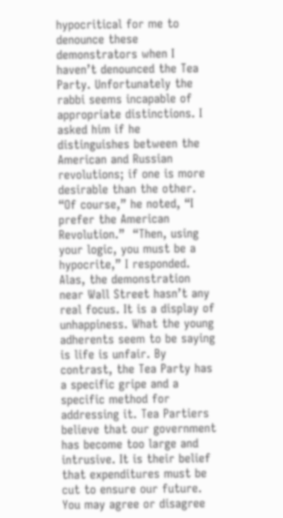hypocritical for me to denounce these demonstrators when I haven’t denounced the Tea Party. Unfortunately the rabbi seems incapable of appropriate distinctions. I asked him if he distinguishes between the American and Russian revolutions; if one is more desirable than the other. “Of course,” he noted, “I prefer the American Revolution.”  “Then, using your logic, you must be a hypocrite,” I responded. Alas, the demonstration near Wall Street hasn’t any real focus. It is a display of unhappiness. What the young adherents seem to be saying is life is unfair. By contrast, the Tea Party has a specific gripe and a specific method for addressing it. Tea Partiers believe that our government has become too large and intrusive. It is their belief that expenditures must be cut to ensure our future. You may agree or disagree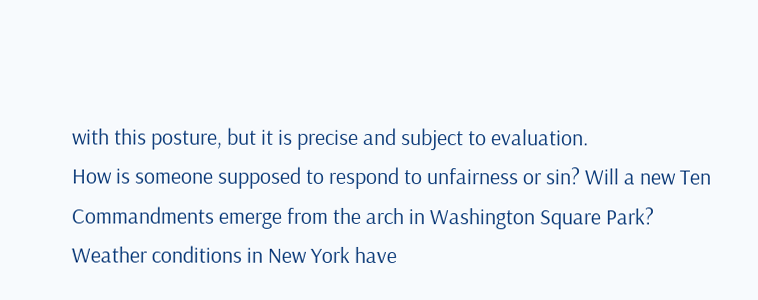with this posture, but it is precise and subject to evaluation.
How is someone supposed to respond to unfairness or sin? Will a new Ten Commandments emerge from the arch in Washington Square Park?
Weather conditions in New York have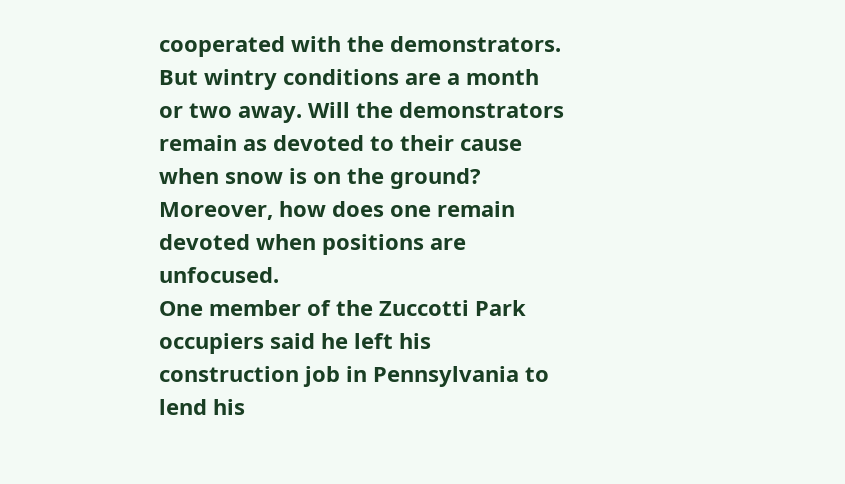cooperated with the demonstrators. But wintry conditions are a month or two away. Will the demonstrators remain as devoted to their cause when snow is on the ground? Moreover, how does one remain devoted when positions are unfocused.
One member of the Zuccotti Park occupiers said he left his construction job in Pennsylvania to lend his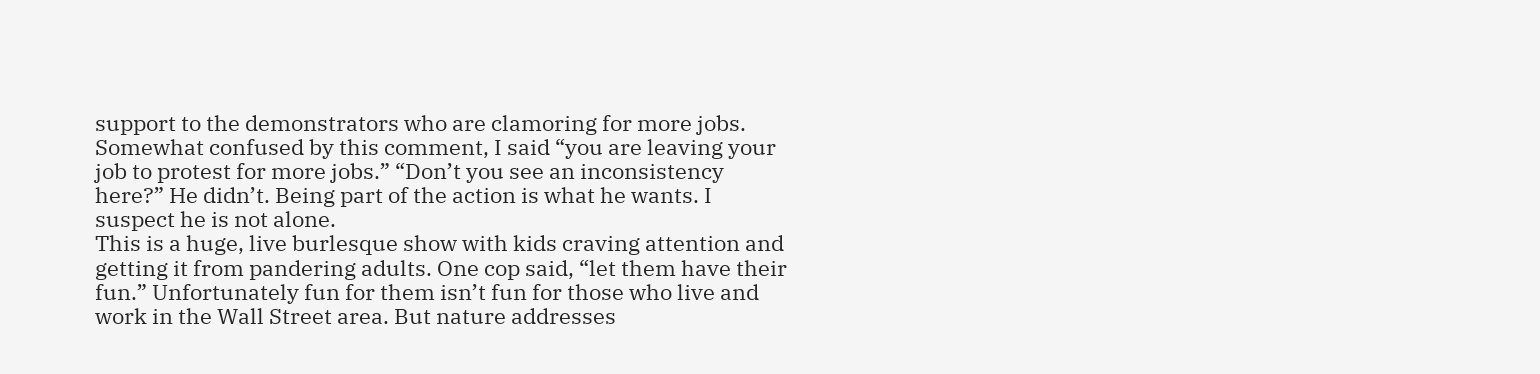support to the demonstrators who are clamoring for more jobs. Somewhat confused by this comment, I said “you are leaving your job to protest for more jobs.” “Don’t you see an inconsistency here?” He didn’t. Being part of the action is what he wants. I suspect he is not alone.
This is a huge, live burlesque show with kids craving attention and getting it from pandering adults. One cop said, “let them have their fun.” Unfortunately fun for them isn’t fun for those who live and work in the Wall Street area. But nature addresses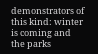demonstrators of this kind: winter is coming and the parks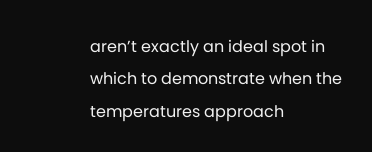aren’t exactly an ideal spot in which to demonstrate when the temperatures approach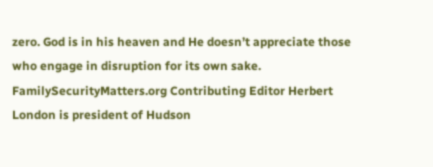zero. God is in his heaven and He doesn’t appreciate those who engage in disruption for its own sake.
FamilySecurityMatters.org Contributing Editor Herbert London is president of Hudson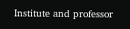Institute and professor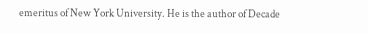emeritus of New York University. He is the author of Decade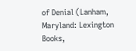of Denial (Lanham, Maryland: Lexington Books,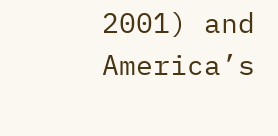2001) and America’s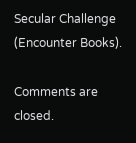Secular Challenge (Encounter Books).

Comments are closed.